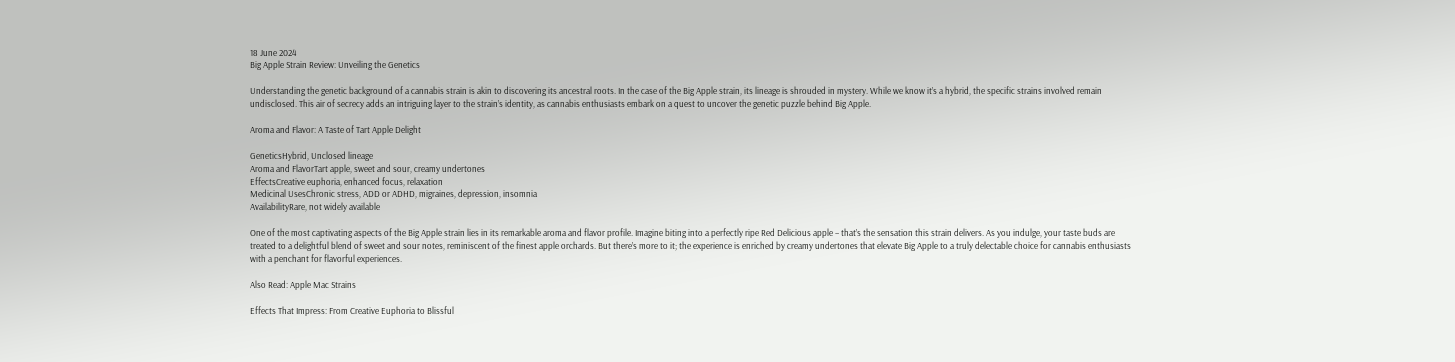18 June 2024
Big Apple Strain Review: Unveiling the Genetics

Understanding the genetic background of a cannabis strain is akin to discovering its ancestral roots. In the case of the Big Apple strain, its lineage is shrouded in mystery. While we know it’s a hybrid, the specific strains involved remain undisclosed. This air of secrecy adds an intriguing layer to the strain’s identity, as cannabis enthusiasts embark on a quest to uncover the genetic puzzle behind Big Apple.

Aroma and Flavor: A Taste of Tart Apple Delight

GeneticsHybrid, Unclosed lineage
Aroma and FlavorTart apple, sweet and sour, creamy undertones
EffectsCreative euphoria, enhanced focus, relaxation
Medicinal UsesChronic stress, ADD or ADHD, migraines, depression, insomnia
AvailabilityRare, not widely available

One of the most captivating aspects of the Big Apple strain lies in its remarkable aroma and flavor profile. Imagine biting into a perfectly ripe Red Delicious apple – that’s the sensation this strain delivers. As you indulge, your taste buds are treated to a delightful blend of sweet and sour notes, reminiscent of the finest apple orchards. But there’s more to it; the experience is enriched by creamy undertones that elevate Big Apple to a truly delectable choice for cannabis enthusiasts with a penchant for flavorful experiences.

Also Read: Apple Mac Strains

Effects That Impress: From Creative Euphoria to Blissful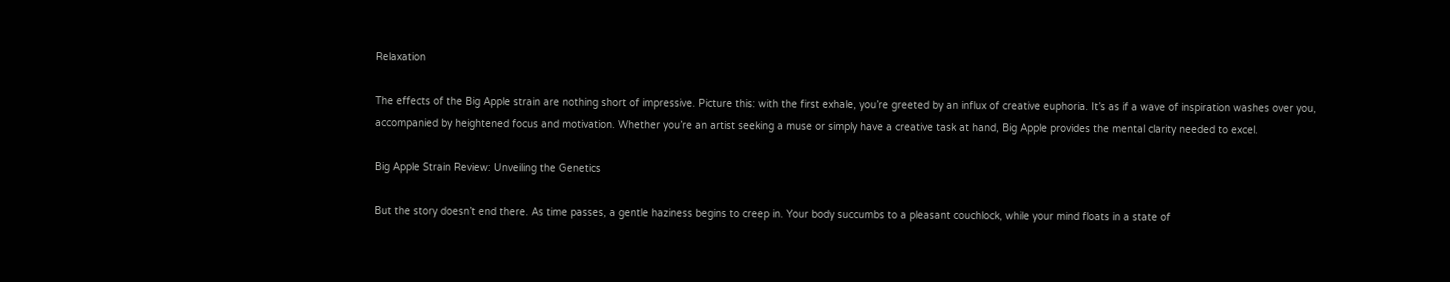Relaxation

The effects of the Big Apple strain are nothing short of impressive. Picture this: with the first exhale, you’re greeted by an influx of creative euphoria. It’s as if a wave of inspiration washes over you, accompanied by heightened focus and motivation. Whether you’re an artist seeking a muse or simply have a creative task at hand, Big Apple provides the mental clarity needed to excel.

Big Apple Strain Review: Unveiling the Genetics

But the story doesn’t end there. As time passes, a gentle haziness begins to creep in. Your body succumbs to a pleasant couchlock, while your mind floats in a state of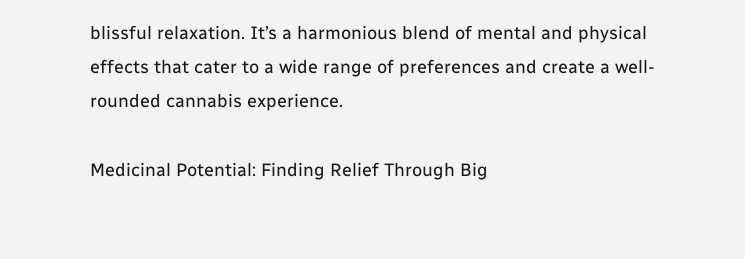blissful relaxation. It’s a harmonious blend of mental and physical effects that cater to a wide range of preferences and create a well-rounded cannabis experience.

Medicinal Potential: Finding Relief Through Big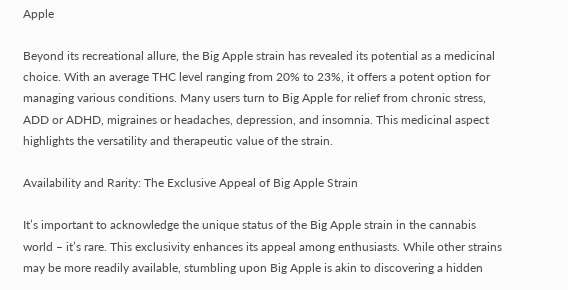Apple

Beyond its recreational allure, the Big Apple strain has revealed its potential as a medicinal choice. With an average THC level ranging from 20% to 23%, it offers a potent option for managing various conditions. Many users turn to Big Apple for relief from chronic stress, ADD or ADHD, migraines or headaches, depression, and insomnia. This medicinal aspect highlights the versatility and therapeutic value of the strain.

Availability and Rarity: The Exclusive Appeal of Big Apple Strain

It’s important to acknowledge the unique status of the Big Apple strain in the cannabis world – it’s rare. This exclusivity enhances its appeal among enthusiasts. While other strains may be more readily available, stumbling upon Big Apple is akin to discovering a hidden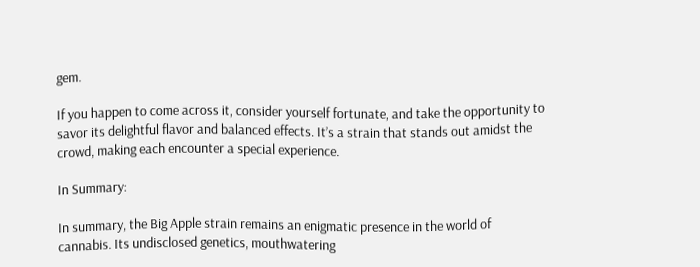gem.

If you happen to come across it, consider yourself fortunate, and take the opportunity to savor its delightful flavor and balanced effects. It’s a strain that stands out amidst the crowd, making each encounter a special experience.

In Summary:

In summary, the Big Apple strain remains an enigmatic presence in the world of cannabis. Its undisclosed genetics, mouthwatering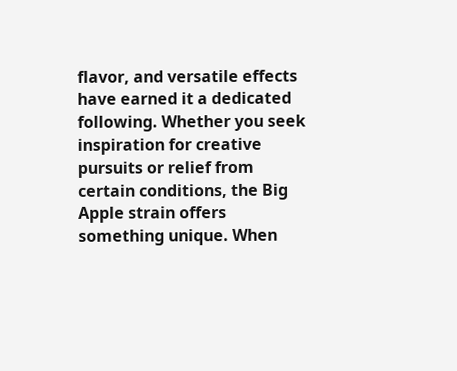flavor, and versatile effects have earned it a dedicated following. Whether you seek inspiration for creative pursuits or relief from certain conditions, the Big Apple strain offers something unique. When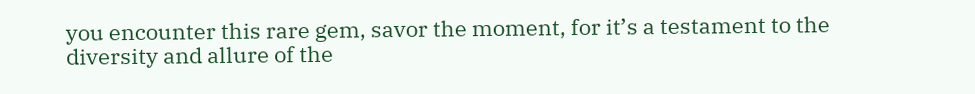you encounter this rare gem, savor the moment, for it’s a testament to the diversity and allure of the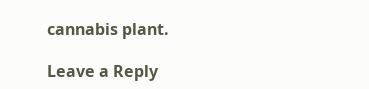cannabis plant.

Leave a Reply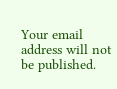Your email address will not be published.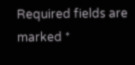Required fields are marked *